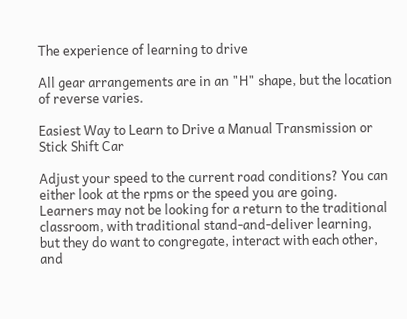The experience of learning to drive

All gear arrangements are in an "H" shape, but the location of reverse varies.

Easiest Way to Learn to Drive a Manual Transmission or Stick Shift Car

Adjust your speed to the current road conditions? You can either look at the rpms or the speed you are going. Learners may not be looking for a return to the traditional classroom, with traditional stand-and-deliver learning, but they do want to congregate, interact with each other, and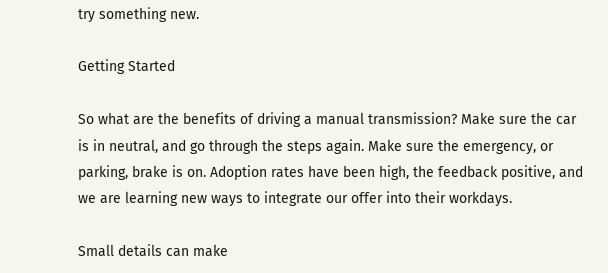try something new.

Getting Started

So what are the benefits of driving a manual transmission? Make sure the car is in neutral, and go through the steps again. Make sure the emergency, or parking, brake is on. Adoption rates have been high, the feedback positive, and we are learning new ways to integrate our offer into their workdays.

Small details can make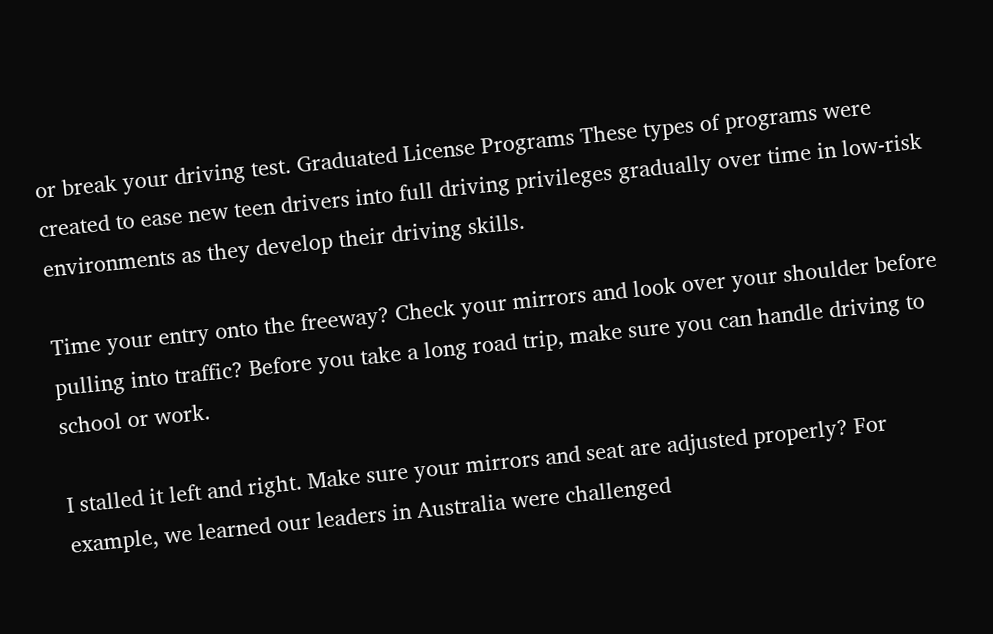or break your driving test. Graduated License Programs These types of programs were created to ease new teen drivers into full driving privileges gradually over time in low-risk environments as they develop their driving skills.

Time your entry onto the freeway? Check your mirrors and look over your shoulder before pulling into traffic? Before you take a long road trip, make sure you can handle driving to school or work.

I stalled it left and right. Make sure your mirrors and seat are adjusted properly? For example, we learned our leaders in Australia were challenged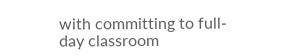with committing to full-day classroom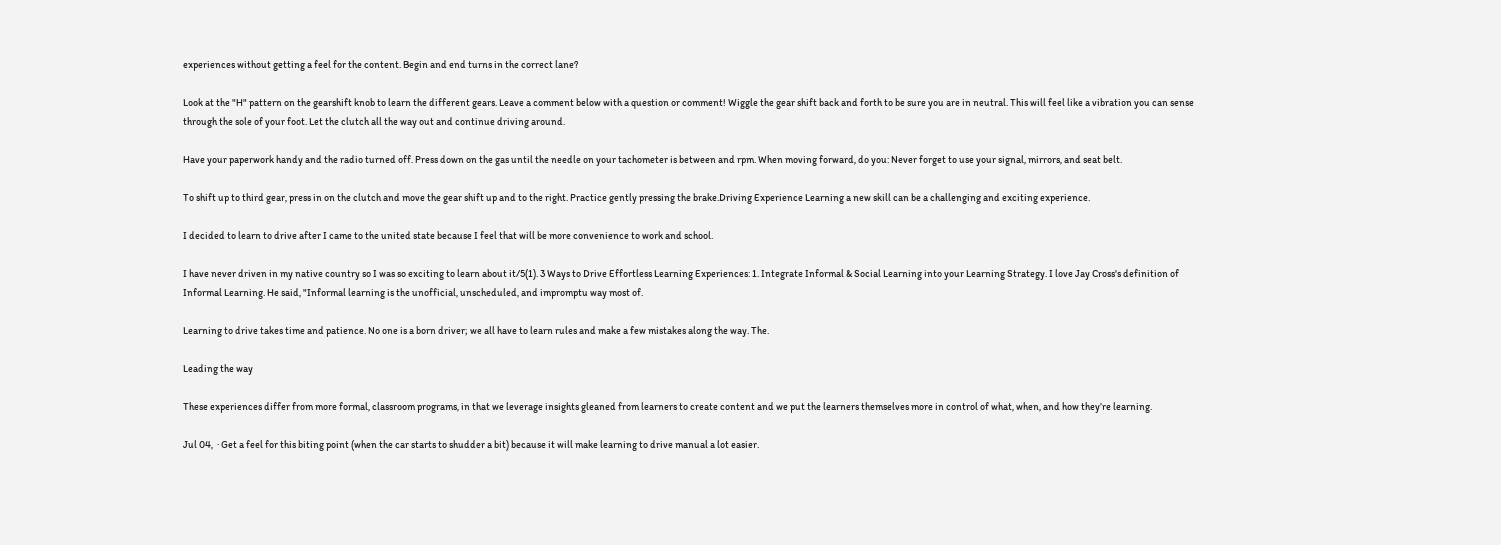experiences without getting a feel for the content. Begin and end turns in the correct lane?

Look at the "H" pattern on the gearshift knob to learn the different gears. Leave a comment below with a question or comment! Wiggle the gear shift back and forth to be sure you are in neutral. This will feel like a vibration you can sense through the sole of your foot. Let the clutch all the way out and continue driving around.

Have your paperwork handy and the radio turned off. Press down on the gas until the needle on your tachometer is between and rpm. When moving forward, do you: Never forget to use your signal, mirrors, and seat belt.

To shift up to third gear, press in on the clutch and move the gear shift up and to the right. Practice gently pressing the brake.Driving Experience Learning a new skill can be a challenging and exciting experience.

I decided to learn to drive after I came to the united state because I feel that will be more convenience to work and school.

I have never driven in my native country so I was so exciting to learn about it/5(1). 3 Ways to Drive Effortless Learning Experiences: 1. Integrate Informal & Social Learning into your Learning Strategy. I love Jay Cross's definition of Informal Learning. He said, "Informal learning is the unofficial, unscheduled, and impromptu way most of.

Learning to drive takes time and patience. No one is a born driver; we all have to learn rules and make a few mistakes along the way. The.

Leading the way

These experiences differ from more formal, classroom programs, in that we leverage insights gleaned from learners to create content and we put the learners themselves more in control of what, when, and how they’re learning.

Jul 04,  · Get a feel for this biting point (when the car starts to shudder a bit) because it will make learning to drive manual a lot easier.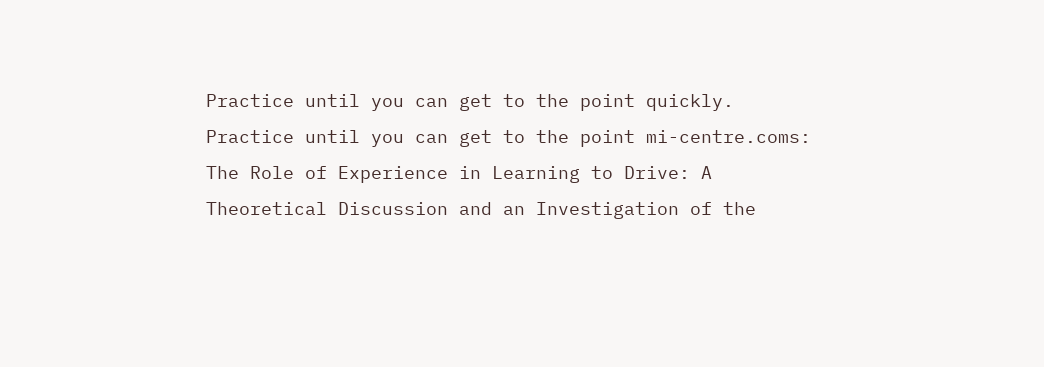Practice until you can get to the point quickly. Practice until you can get to the point mi-centre.coms: The Role of Experience in Learning to Drive: A Theoretical Discussion and an Investigation of the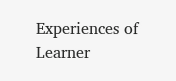Experiences of Learner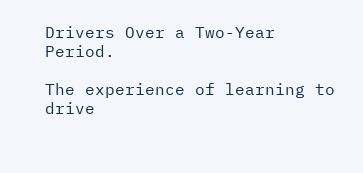Drivers Over a Two-Year Period.

The experience of learning to drive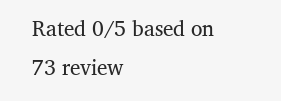Rated 0/5 based on 73 review